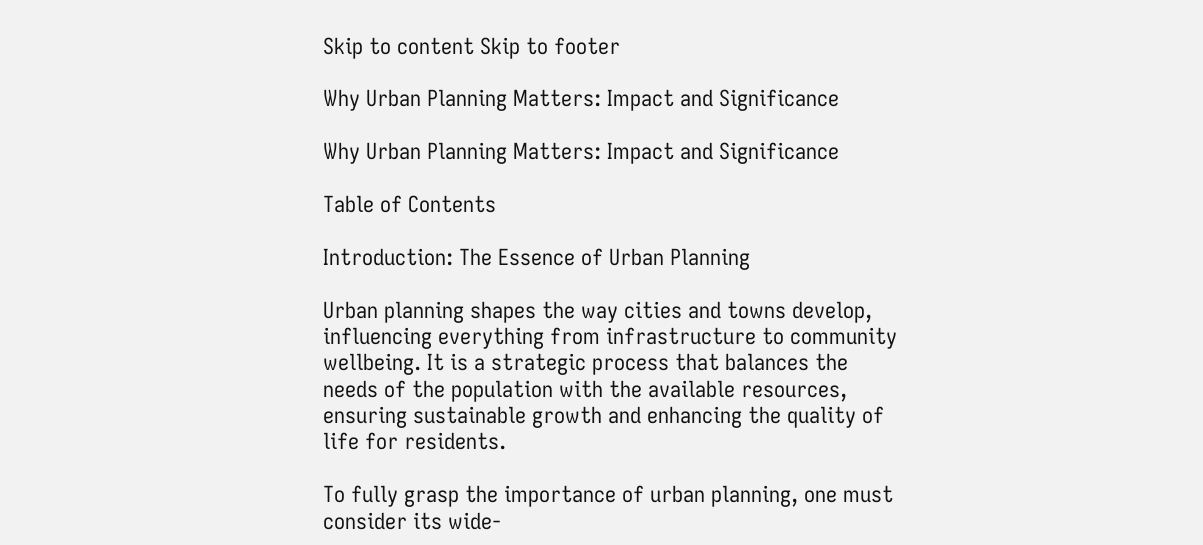Skip to content Skip to footer

Why Urban Planning Matters: Impact and Significance

Why Urban Planning Matters: Impact and Significance

Table of Contents

Introduction: The Essence of Urban Planning

Urban planning shapes the way cities and towns develop, influencing everything from infrastructure to community wellbeing. It is a strategic process that balances the needs of the population with the available resources, ensuring sustainable growth and enhancing the quality of life for residents.

To fully grasp the importance of urban planning, one must consider its wide-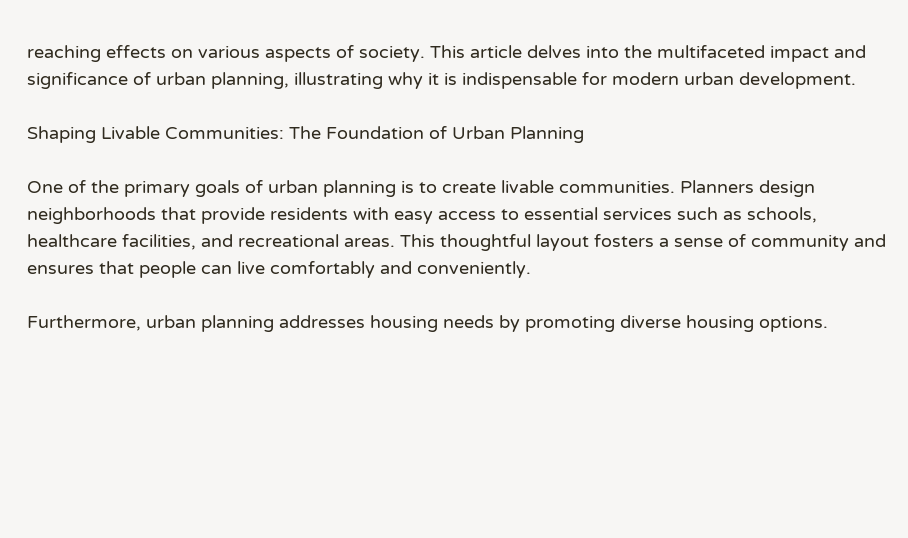reaching effects on various aspects of society. This article delves into the multifaceted impact and significance of urban planning, illustrating why it is indispensable for modern urban development.

Shaping Livable Communities: The Foundation of Urban Planning

One of the primary goals of urban planning is to create livable communities. Planners design neighborhoods that provide residents with easy access to essential services such as schools, healthcare facilities, and recreational areas. This thoughtful layout fosters a sense of community and ensures that people can live comfortably and conveniently.

Furthermore, urban planning addresses housing needs by promoting diverse housing options.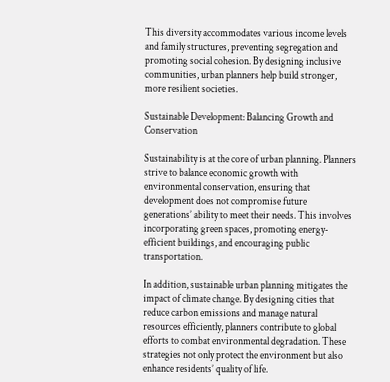This diversity accommodates various income levels and family structures, preventing segregation and promoting social cohesion. By designing inclusive communities, urban planners help build stronger, more resilient societies.

Sustainable Development: Balancing Growth and Conservation

Sustainability is at the core of urban planning. Planners strive to balance economic growth with environmental conservation, ensuring that development does not compromise future generations’ ability to meet their needs. This involves incorporating green spaces, promoting energy-efficient buildings, and encouraging public transportation.

In addition, sustainable urban planning mitigates the impact of climate change. By designing cities that reduce carbon emissions and manage natural resources efficiently, planners contribute to global efforts to combat environmental degradation. These strategies not only protect the environment but also enhance residents’ quality of life.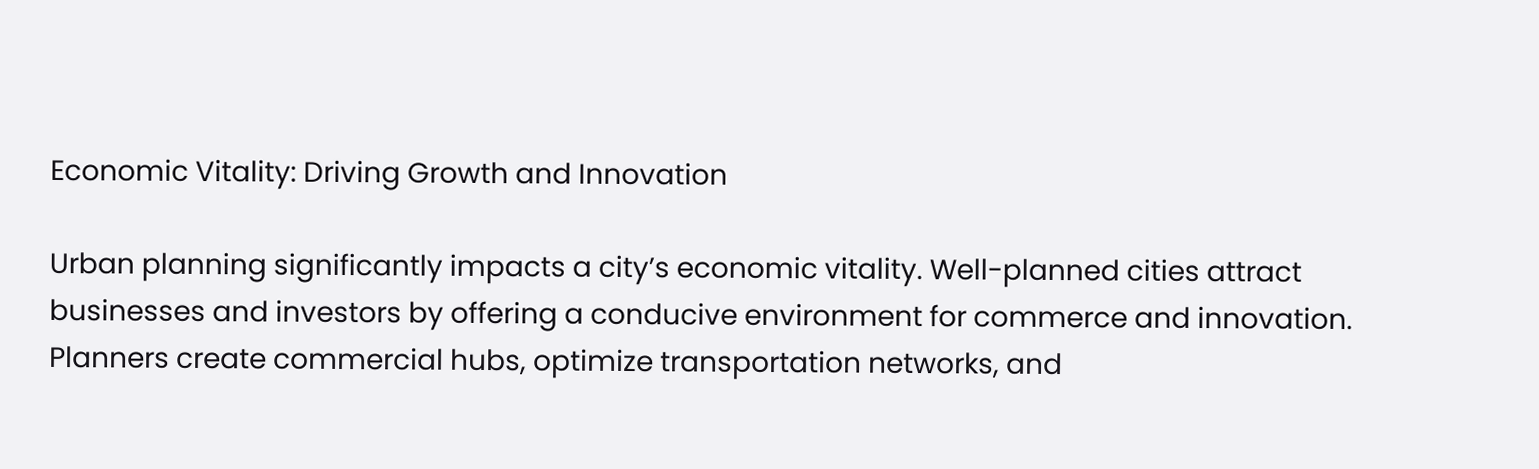Economic Vitality: Driving Growth and Innovation

Urban planning significantly impacts a city’s economic vitality. Well-planned cities attract businesses and investors by offering a conducive environment for commerce and innovation. Planners create commercial hubs, optimize transportation networks, and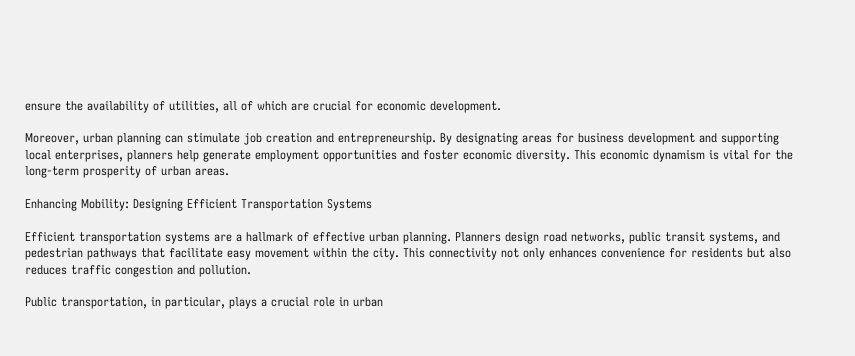ensure the availability of utilities, all of which are crucial for economic development.

Moreover, urban planning can stimulate job creation and entrepreneurship. By designating areas for business development and supporting local enterprises, planners help generate employment opportunities and foster economic diversity. This economic dynamism is vital for the long-term prosperity of urban areas.

Enhancing Mobility: Designing Efficient Transportation Systems

Efficient transportation systems are a hallmark of effective urban planning. Planners design road networks, public transit systems, and pedestrian pathways that facilitate easy movement within the city. This connectivity not only enhances convenience for residents but also reduces traffic congestion and pollution.

Public transportation, in particular, plays a crucial role in urban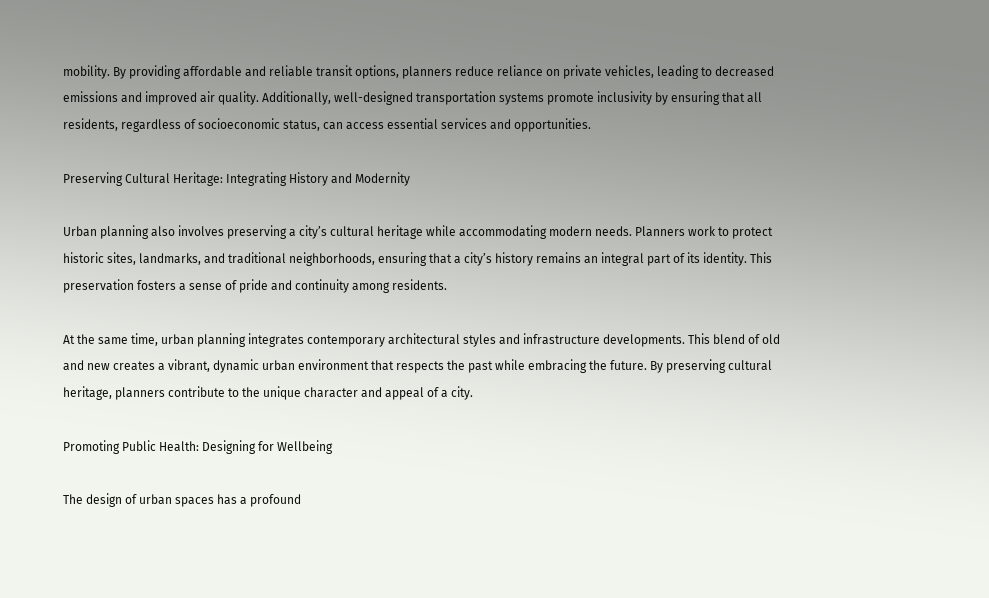mobility. By providing affordable and reliable transit options, planners reduce reliance on private vehicles, leading to decreased emissions and improved air quality. Additionally, well-designed transportation systems promote inclusivity by ensuring that all residents, regardless of socioeconomic status, can access essential services and opportunities.

Preserving Cultural Heritage: Integrating History and Modernity

Urban planning also involves preserving a city’s cultural heritage while accommodating modern needs. Planners work to protect historic sites, landmarks, and traditional neighborhoods, ensuring that a city’s history remains an integral part of its identity. This preservation fosters a sense of pride and continuity among residents.

At the same time, urban planning integrates contemporary architectural styles and infrastructure developments. This blend of old and new creates a vibrant, dynamic urban environment that respects the past while embracing the future. By preserving cultural heritage, planners contribute to the unique character and appeal of a city.

Promoting Public Health: Designing for Wellbeing

The design of urban spaces has a profound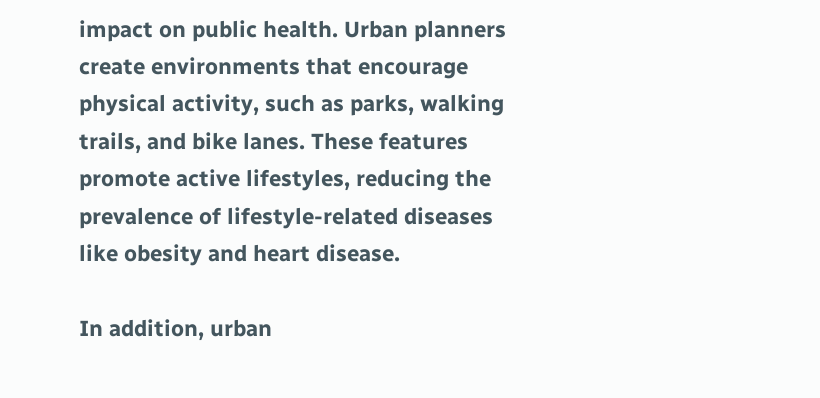impact on public health. Urban planners create environments that encourage physical activity, such as parks, walking trails, and bike lanes. These features promote active lifestyles, reducing the prevalence of lifestyle-related diseases like obesity and heart disease.

In addition, urban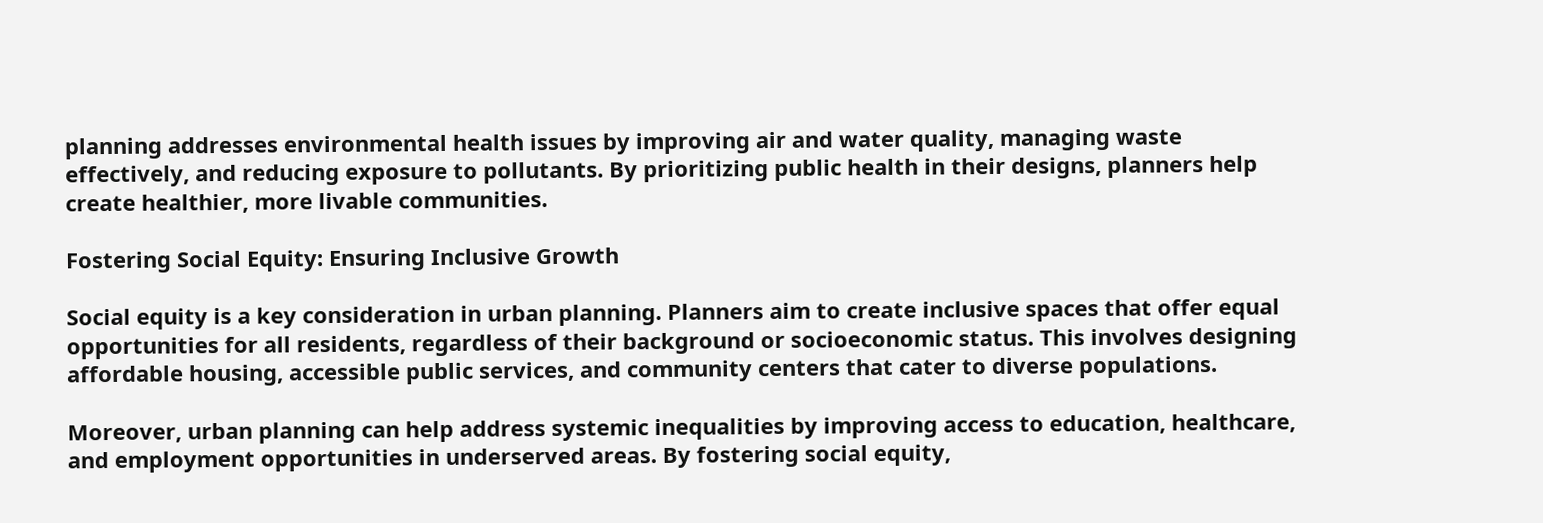planning addresses environmental health issues by improving air and water quality, managing waste effectively, and reducing exposure to pollutants. By prioritizing public health in their designs, planners help create healthier, more livable communities.

Fostering Social Equity: Ensuring Inclusive Growth

Social equity is a key consideration in urban planning. Planners aim to create inclusive spaces that offer equal opportunities for all residents, regardless of their background or socioeconomic status. This involves designing affordable housing, accessible public services, and community centers that cater to diverse populations.

Moreover, urban planning can help address systemic inequalities by improving access to education, healthcare, and employment opportunities in underserved areas. By fostering social equity,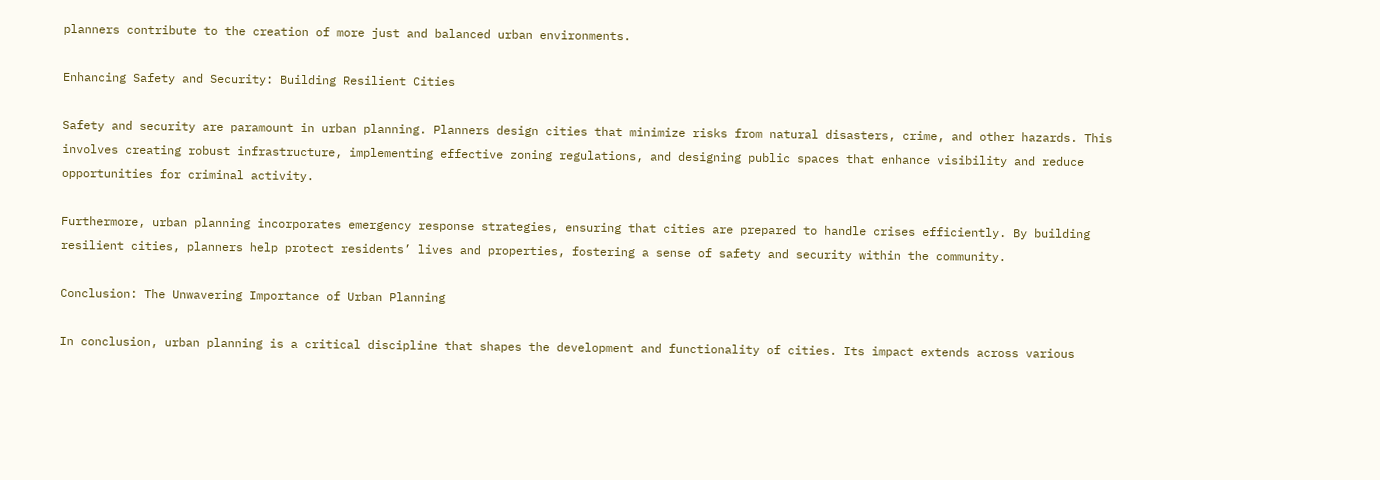planners contribute to the creation of more just and balanced urban environments.

Enhancing Safety and Security: Building Resilient Cities

Safety and security are paramount in urban planning. Planners design cities that minimize risks from natural disasters, crime, and other hazards. This involves creating robust infrastructure, implementing effective zoning regulations, and designing public spaces that enhance visibility and reduce opportunities for criminal activity.

Furthermore, urban planning incorporates emergency response strategies, ensuring that cities are prepared to handle crises efficiently. By building resilient cities, planners help protect residents’ lives and properties, fostering a sense of safety and security within the community.

Conclusion: The Unwavering Importance of Urban Planning

In conclusion, urban planning is a critical discipline that shapes the development and functionality of cities. Its impact extends across various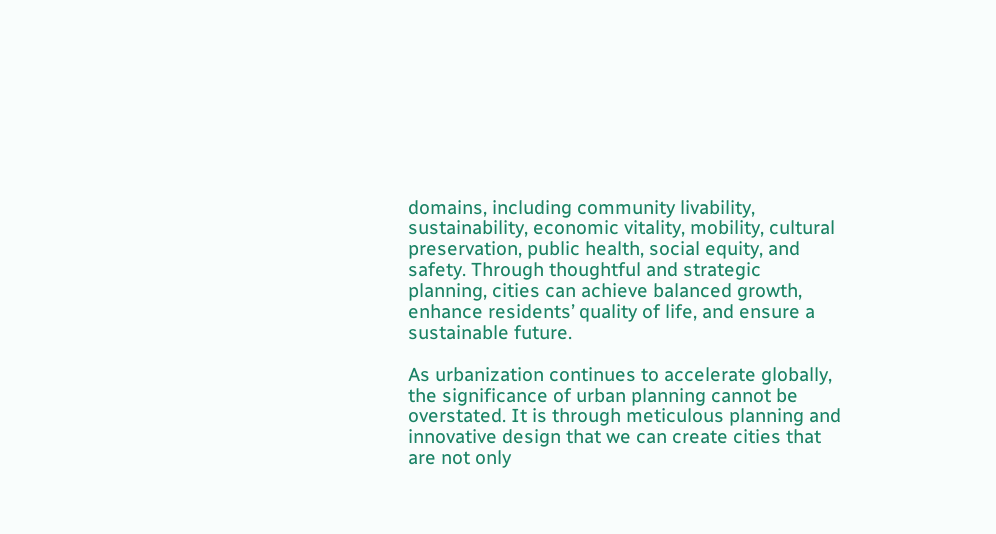domains, including community livability, sustainability, economic vitality, mobility, cultural preservation, public health, social equity, and safety. Through thoughtful and strategic planning, cities can achieve balanced growth, enhance residents’ quality of life, and ensure a sustainable future.

As urbanization continues to accelerate globally, the significance of urban planning cannot be overstated. It is through meticulous planning and innovative design that we can create cities that are not only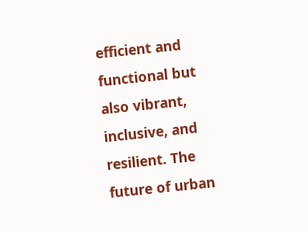efficient and functional but also vibrant, inclusive, and resilient. The future of urban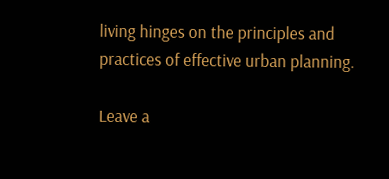living hinges on the principles and practices of effective urban planning.

Leave a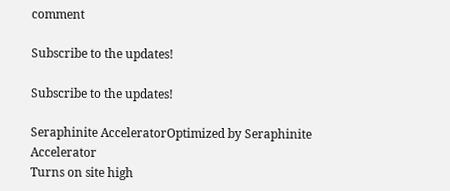comment

Subscribe to the updates!

Subscribe to the updates!

Seraphinite AcceleratorOptimized by Seraphinite Accelerator
Turns on site high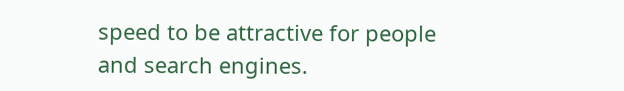speed to be attractive for people and search engines.